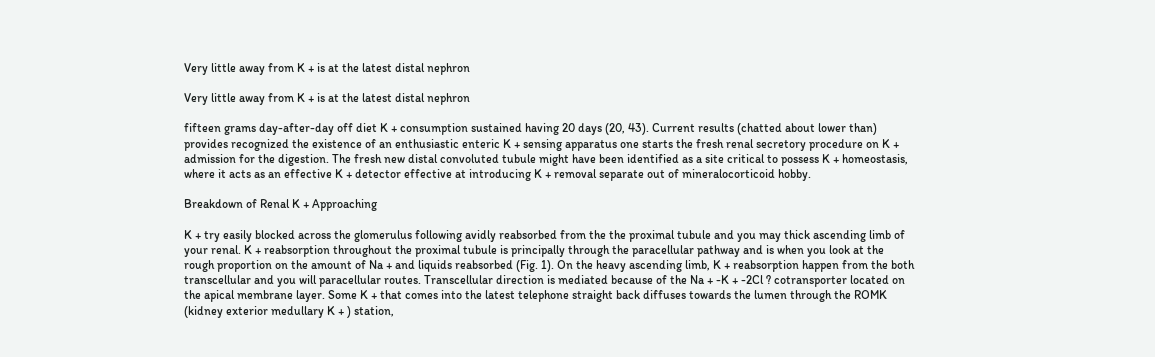Very little away from K + is at the latest distal nephron

Very little away from K + is at the latest distal nephron

fifteen grams day-after-day off diet K + consumption sustained having 20 days (20, 43). Current results (chatted about lower than) provides recognized the existence of an enthusiastic enteric K + sensing apparatus one starts the fresh renal secretory procedure on K + admission for the digestion. The fresh new distal convoluted tubule might have been identified as a site critical to possess K + homeostasis, where it acts as an effective K + detector effective at introducing K + removal separate out of mineralocorticoid hobby.

Breakdown of Renal K + Approaching

K + try easily blocked across the glomerulus following avidly reabsorbed from the the proximal tubule and you may thick ascending limb of your renal. K + reabsorption throughout the proximal tubule is principally through the paracellular pathway and is when you look at the rough proportion on the amount of Na + and liquids reabsorbed (Fig. 1). On the heavy ascending limb, K + reabsorption happen from the both transcellular and you will paracellular routes. Transcellular direction is mediated because of the Na + -K + -2Cl ? cotransporter located on the apical membrane layer. Some K + that comes into the latest telephone straight back diffuses towards the lumen through the ROMK (kidney exterior medullary K + ) station,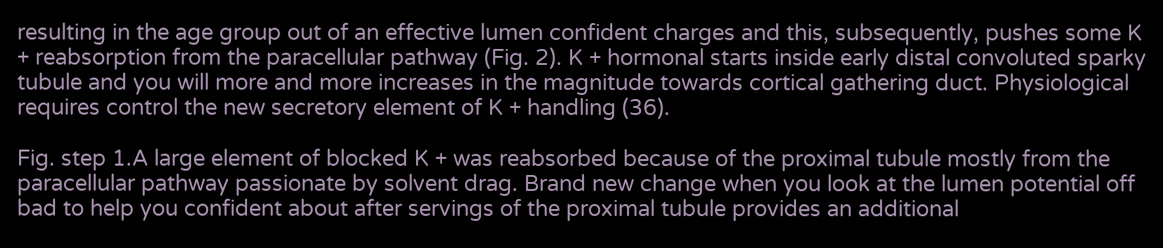resulting in the age group out of an effective lumen confident charges and this, subsequently, pushes some K + reabsorption from the paracellular pathway (Fig. 2). K + hormonal starts inside early distal convoluted sparky tubule and you will more and more increases in the magnitude towards cortical gathering duct. Physiological requires control the new secretory element of K + handling (36).

Fig. step 1.A large element of blocked K + was reabsorbed because of the proximal tubule mostly from the paracellular pathway passionate by solvent drag. Brand new change when you look at the lumen potential off bad to help you confident about after servings of the proximal tubule provides an additional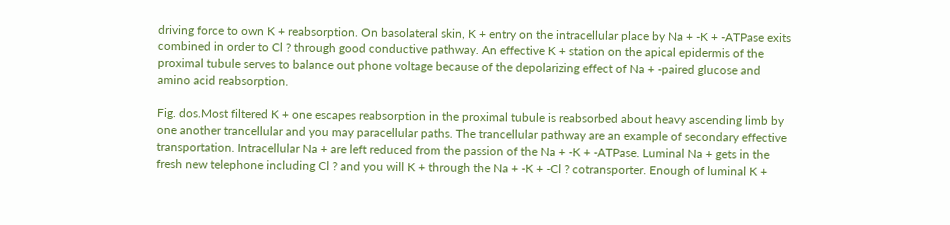driving force to own K + reabsorption. On basolateral skin, K + entry on the intracellular place by Na + -K + -ATPase exits combined in order to Cl ? through good conductive pathway. An effective K + station on the apical epidermis of the proximal tubule serves to balance out phone voltage because of the depolarizing effect of Na + -paired glucose and amino acid reabsorption.

Fig. dos.Most filtered K + one escapes reabsorption in the proximal tubule is reabsorbed about heavy ascending limb by one another trancellular and you may paracellular paths. The trancellular pathway are an example of secondary effective transportation. Intracellular Na + are left reduced from the passion of the Na + -K + -ATPase. Luminal Na + gets in the fresh new telephone including Cl ? and you will K + through the Na + -K + -Cl ? cotransporter. Enough of luminal K +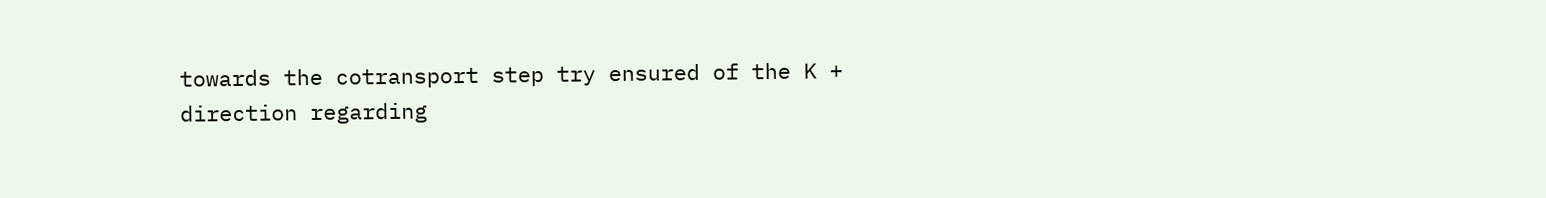towards the cotransport step try ensured of the K + direction regarding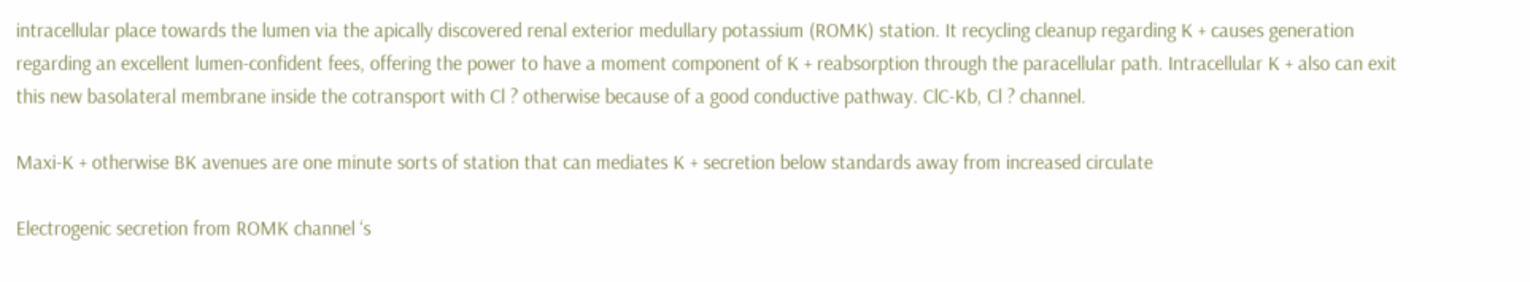intracellular place towards the lumen via the apically discovered renal exterior medullary potassium (ROMK) station. It recycling cleanup regarding K + causes generation regarding an excellent lumen-confident fees, offering the power to have a moment component of K + reabsorption through the paracellular path. Intracellular K + also can exit this new basolateral membrane inside the cotransport with Cl ? otherwise because of a good conductive pathway. ClC-Kb, Cl ? channel.

Maxi-K + otherwise BK avenues are one minute sorts of station that can mediates K + secretion below standards away from increased circulate

Electrogenic secretion from ROMK channel ‘s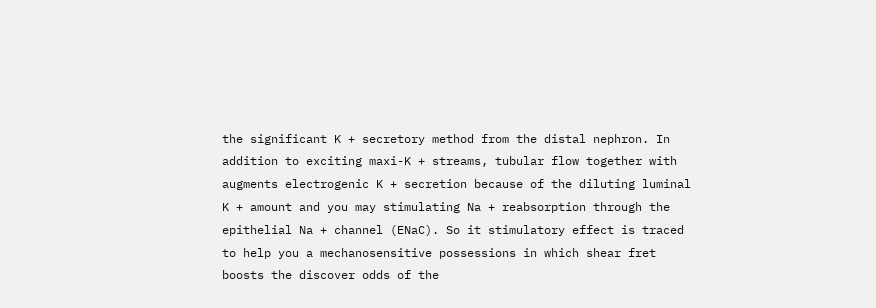the significant K + secretory method from the distal nephron. In addition to exciting maxi-K + streams, tubular flow together with augments electrogenic K + secretion because of the diluting luminal K + amount and you may stimulating Na + reabsorption through the epithelial Na + channel (ENaC). So it stimulatory effect is traced to help you a mechanosensitive possessions in which shear fret boosts the discover odds of the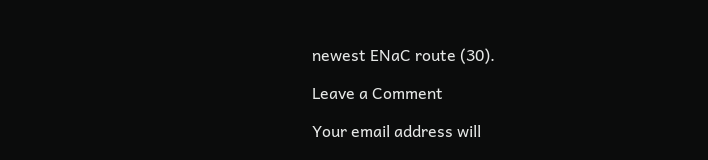newest ENaC route (30).

Leave a Comment

Your email address will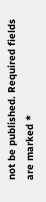not be published. Required fields are marked *